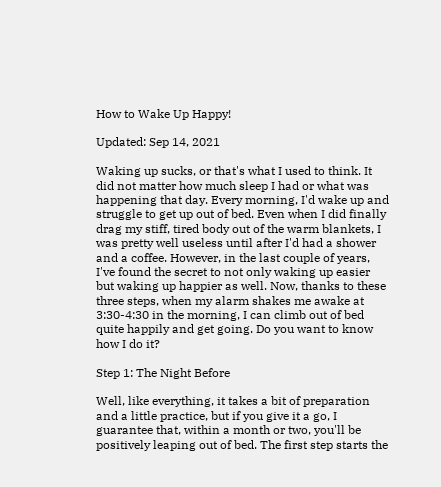How to Wake Up Happy!

Updated: Sep 14, 2021

Waking up sucks, or that's what I used to think. It did not matter how much sleep I had or what was happening that day. Every morning, I'd wake up and struggle to get up out of bed. Even when I did finally drag my stiff, tired body out of the warm blankets, I was pretty well useless until after I'd had a shower and a coffee. However, in the last couple of years, I've found the secret to not only waking up easier but waking up happier as well. Now, thanks to these three steps, when my alarm shakes me awake at 3:30-4:30 in the morning, I can climb out of bed quite happily and get going. Do you want to know how I do it?

Step 1: The Night Before

Well, like everything, it takes a bit of preparation and a little practice, but if you give it a go, I guarantee that, within a month or two, you'll be positively leaping out of bed. The first step starts the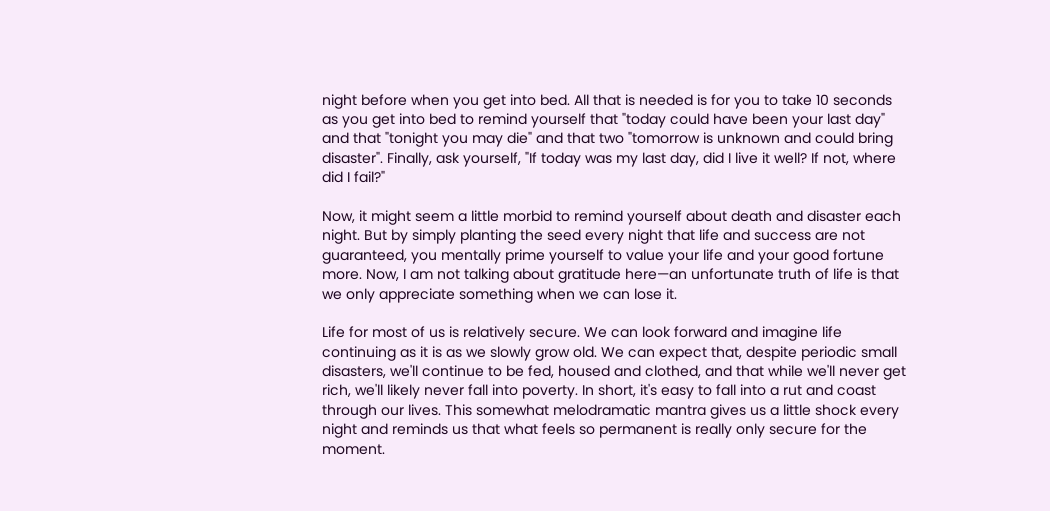night before when you get into bed. All that is needed is for you to take 10 seconds as you get into bed to remind yourself that "today could have been your last day" and that "tonight you may die" and that two "tomorrow is unknown and could bring disaster". Finally, ask yourself, "If today was my last day, did I live it well? If not, where did I fail?"

Now, it might seem a little morbid to remind yourself about death and disaster each night. But by simply planting the seed every night that life and success are not guaranteed, you mentally prime yourself to value your life and your good fortune more. Now, I am not talking about gratitude here—an unfortunate truth of life is that we only appreciate something when we can lose it.

Life for most of us is relatively secure. We can look forward and imagine life continuing as it is as we slowly grow old. We can expect that, despite periodic small disasters, we'll continue to be fed, housed and clothed, and that while we'll never get rich, we'll likely never fall into poverty. In short, it's easy to fall into a rut and coast through our lives. This somewhat melodramatic mantra gives us a little shock every night and reminds us that what feels so permanent is really only secure for the moment.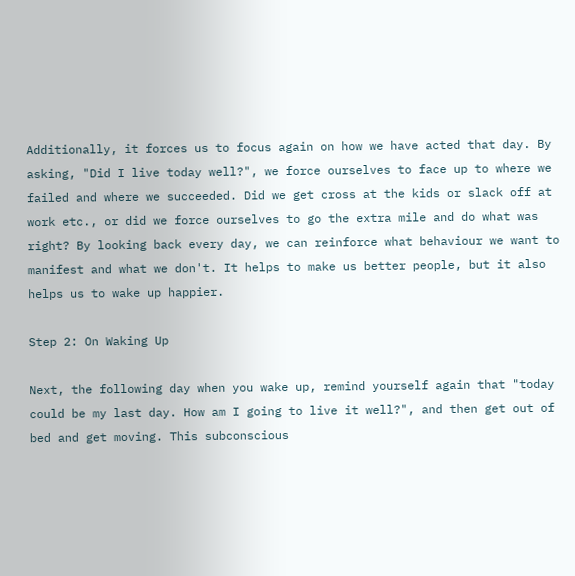Additionally, it forces us to focus again on how we have acted that day. By asking, "Did I live today well?", we force ourselves to face up to where we failed and where we succeeded. Did we get cross at the kids or slack off at work etc., or did we force ourselves to go the extra mile and do what was right? By looking back every day, we can reinforce what behaviour we want to manifest and what we don't. It helps to make us better people, but it also helps us to wake up happier.

Step 2: On Waking Up

Next, the following day when you wake up, remind yourself again that "today could be my last day. How am I going to live it well?", and then get out of bed and get moving. This subconscious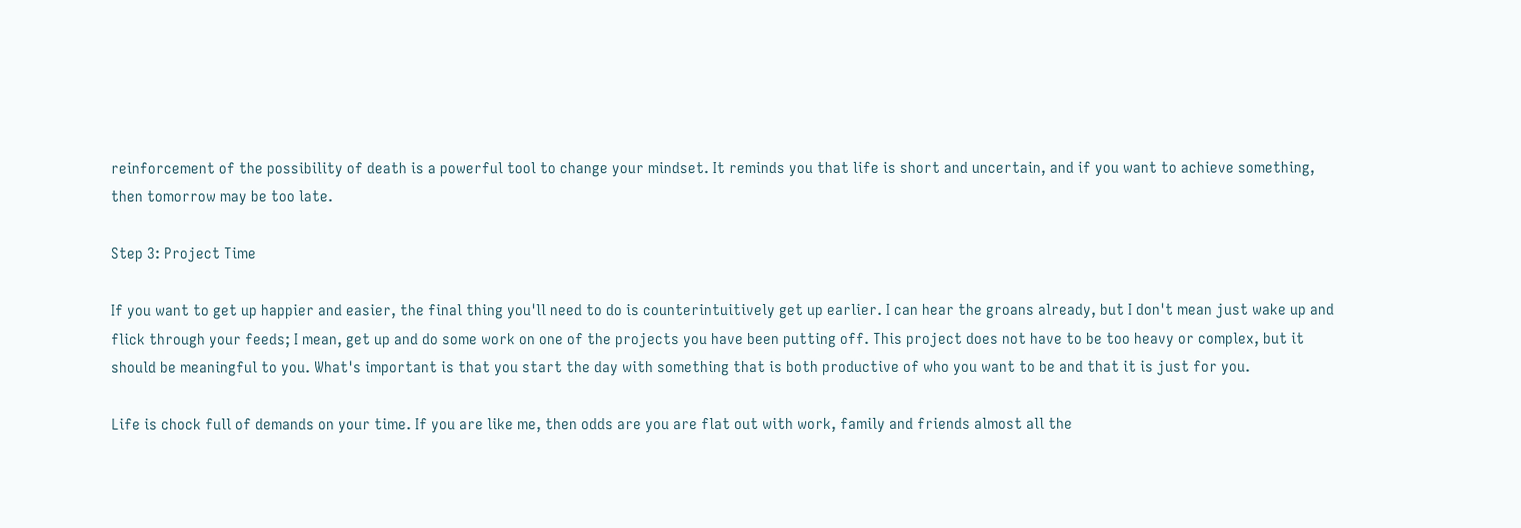reinforcement of the possibility of death is a powerful tool to change your mindset. It reminds you that life is short and uncertain, and if you want to achieve something, then tomorrow may be too late.

Step 3: Project Time

If you want to get up happier and easier, the final thing you'll need to do is counterintuitively get up earlier. I can hear the groans already, but I don't mean just wake up and flick through your feeds; I mean, get up and do some work on one of the projects you have been putting off. This project does not have to be too heavy or complex, but it should be meaningful to you. What's important is that you start the day with something that is both productive of who you want to be and that it is just for you.

Life is chock full of demands on your time. If you are like me, then odds are you are flat out with work, family and friends almost all the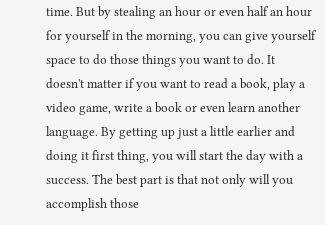time. But by stealing an hour or even half an hour for yourself in the morning, you can give yourself space to do those things you want to do. It doesn't matter if you want to read a book, play a video game, write a book or even learn another language. By getting up just a little earlier and doing it first thing, you will start the day with a success. The best part is that not only will you accomplish those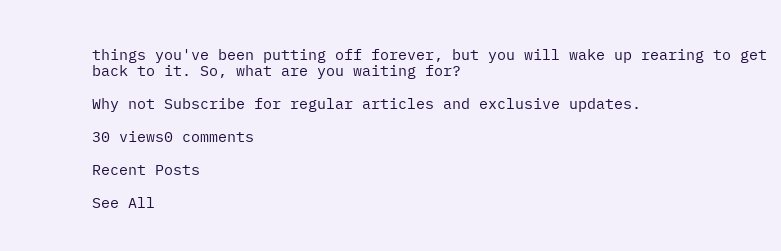things you've been putting off forever, but you will wake up rearing to get back to it. So, what are you waiting for?

Why not Subscribe for regular articles and exclusive updates.

30 views0 comments

Recent Posts

See All